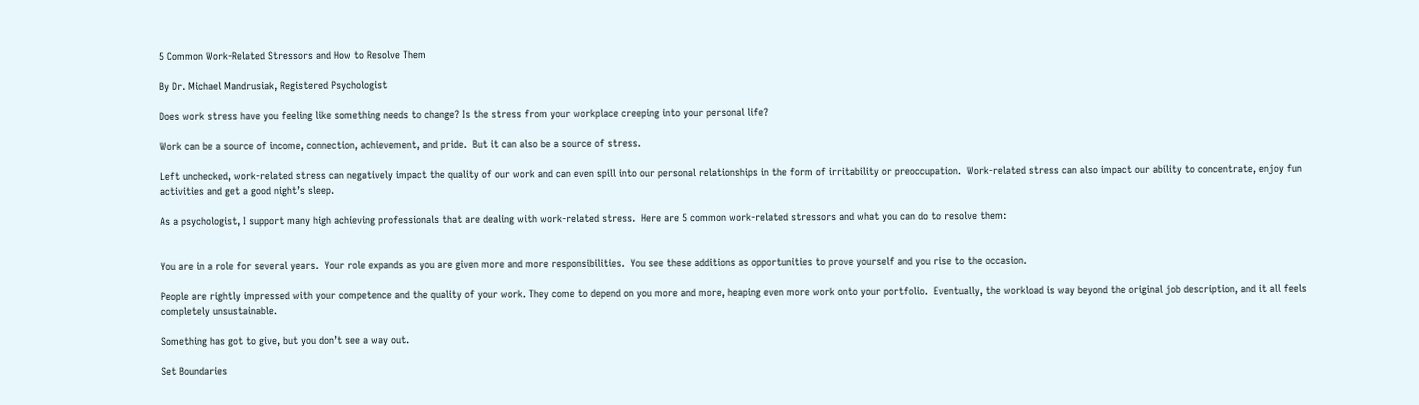5 Common Work-Related Stressors and How to Resolve Them

By Dr. Michael Mandrusiak, Registered Psychologist

Does work stress have you feeling like something needs to change? Is the stress from your workplace creeping into your personal life?

Work can be a source of income, connection, achievement, and pride.  But it can also be a source of stress.

Left unchecked, work-related stress can negatively impact the quality of our work and can even spill into our personal relationships in the form of irritability or preoccupation.  Work-related stress can also impact our ability to concentrate, enjoy fun activities and get a good night’s sleep.

As a psychologist, I support many high achieving professionals that are dealing with work-related stress.  Here are 5 common work-related stressors and what you can do to resolve them:


You are in a role for several years.  Your role expands as you are given more and more responsibilities.  You see these additions as opportunities to prove yourself and you rise to the occasion.

People are rightly impressed with your competence and the quality of your work. They come to depend on you more and more, heaping even more work onto your portfolio.  Eventually, the workload is way beyond the original job description, and it all feels completely unsustainable.

Something has got to give, but you don’t see a way out.

Set Boundaries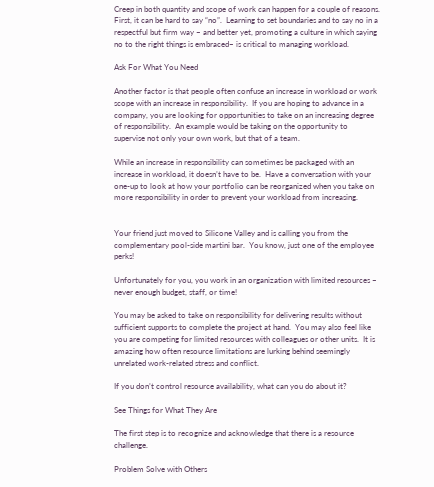Creep in both quantity and scope of work can happen for a couple of reasons.  First, it can be hard to say “no”.  Learning to set boundaries and to say no in a respectful but firm way – and better yet, promoting a culture in which saying no to the right things is embraced– is critical to managing workload.

Ask For What You Need

Another factor is that people often confuse an increase in workload or work scope with an increase in responsibility.  If you are hoping to advance in a company, you are looking for opportunities to take on an increasing degree of responsibility.  An example would be taking on the opportunity to supervise not only your own work, but that of a team.

While an increase in responsibility can sometimes be packaged with an increase in workload, it doesn’t have to be.  Have a conversation with your one-up to look at how your portfolio can be reorganized when you take on more responsibility in order to prevent your workload from increasing.


Your friend just moved to Silicone Valley and is calling you from the complementary pool-side martini bar.  You know, just one of the employee perks!

Unfortunately for you, you work in an organization with limited resources – never enough budget, staff, or time!

You may be asked to take on responsibility for delivering results without sufficient supports to complete the project at hand.  You may also feel like you are competing for limited resources with colleagues or other units.  It is amazing how often resource limitations are lurking behind seemingly unrelated work-related stress and conflict.

If you don’t control resource availability, what can you do about it?

See Things for What They Are

The first step is to recognize and acknowledge that there is a resource challenge.

Problem Solve with Others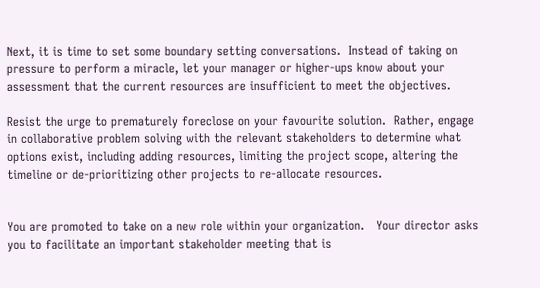Next, it is time to set some boundary setting conversations.  Instead of taking on pressure to perform a miracle, let your manager or higher-ups know about your assessment that the current resources are insufficient to meet the objectives.

Resist the urge to prematurely foreclose on your favourite solution.  Rather, engage in collaborative problem solving with the relevant stakeholders to determine what options exist, including adding resources, limiting the project scope, altering the timeline or de-prioritizing other projects to re-allocate resources.


You are promoted to take on a new role within your organization.   Your director asks you to facilitate an important stakeholder meeting that is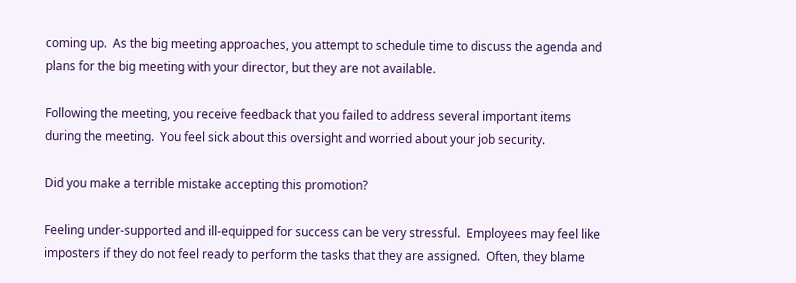coming up.  As the big meeting approaches, you attempt to schedule time to discuss the agenda and plans for the big meeting with your director, but they are not available.

Following the meeting, you receive feedback that you failed to address several important items during the meeting.  You feel sick about this oversight and worried about your job security.

Did you make a terrible mistake accepting this promotion?

Feeling under-supported and ill-equipped for success can be very stressful.  Employees may feel like imposters if they do not feel ready to perform the tasks that they are assigned.  Often, they blame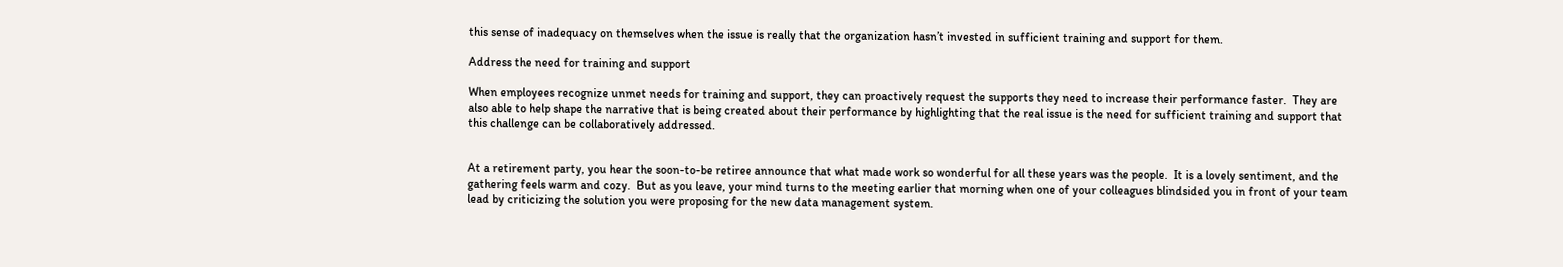this sense of inadequacy on themselves when the issue is really that the organization hasn’t invested in sufficient training and support for them.

Address the need for training and support

When employees recognize unmet needs for training and support, they can proactively request the supports they need to increase their performance faster.  They are also able to help shape the narrative that is being created about their performance by highlighting that the real issue is the need for sufficient training and support that this challenge can be collaboratively addressed.


At a retirement party, you hear the soon-to-be retiree announce that what made work so wonderful for all these years was the people.  It is a lovely sentiment, and the gathering feels warm and cozy.  But as you leave, your mind turns to the meeting earlier that morning when one of your colleagues blindsided you in front of your team lead by criticizing the solution you were proposing for the new data management system.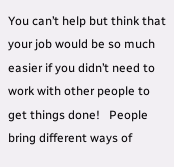You can’t help but think that your job would be so much easier if you didn’t need to work with other people to get things done!   People bring different ways of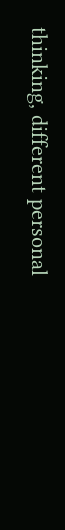thinking, different personal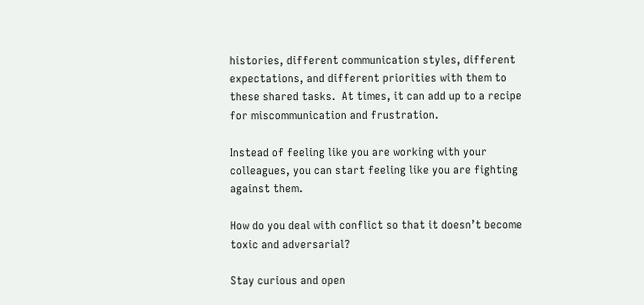histories, different communication styles, different expectations, and different priorities with them to these shared tasks.  At times, it can add up to a recipe for miscommunication and frustration.

Instead of feeling like you are working with your colleagues, you can start feeling like you are fighting against them.

How do you deal with conflict so that it doesn’t become toxic and adversarial?

Stay curious and open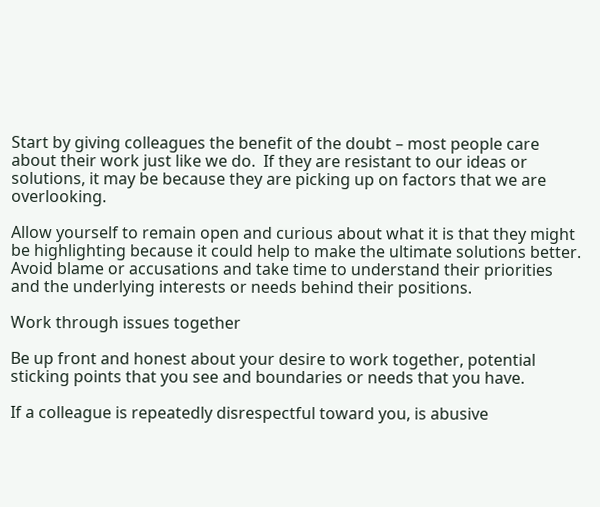Start by giving colleagues the benefit of the doubt – most people care about their work just like we do.  If they are resistant to our ideas or solutions, it may be because they are picking up on factors that we are overlooking.

Allow yourself to remain open and curious about what it is that they might be highlighting because it could help to make the ultimate solutions better.   Avoid blame or accusations and take time to understand their priorities and the underlying interests or needs behind their positions.

Work through issues together

Be up front and honest about your desire to work together, potential sticking points that you see and boundaries or needs that you have.

If a colleague is repeatedly disrespectful toward you, is abusive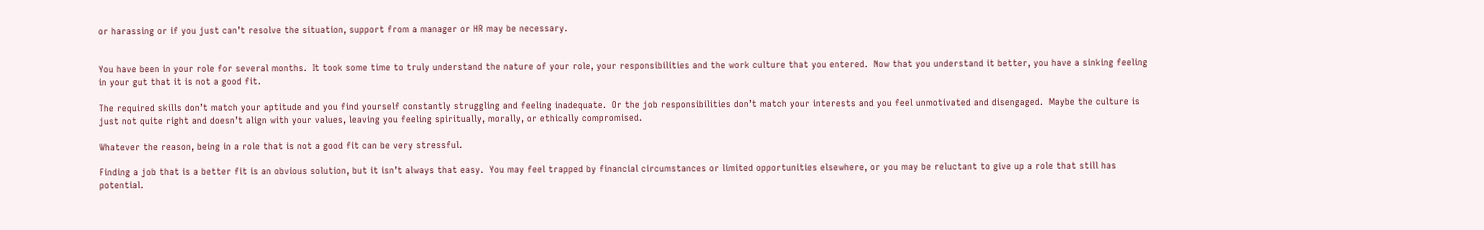or harassing or if you just can’t resolve the situation, support from a manager or HR may be necessary.


You have been in your role for several months.  It took some time to truly understand the nature of your role, your responsibilities and the work culture that you entered.  Now that you understand it better, you have a sinking feeling in your gut that it is not a good fit.

The required skills don’t match your aptitude and you find yourself constantly struggling and feeling inadequate.  Or the job responsibilities don’t match your interests and you feel unmotivated and disengaged.  Maybe the culture is just not quite right and doesn’t align with your values, leaving you feeling spiritually, morally, or ethically compromised.

Whatever the reason, being in a role that is not a good fit can be very stressful.

Finding a job that is a better fit is an obvious solution, but it isn’t always that easy.  You may feel trapped by financial circumstances or limited opportunities elsewhere, or you may be reluctant to give up a role that still has potential.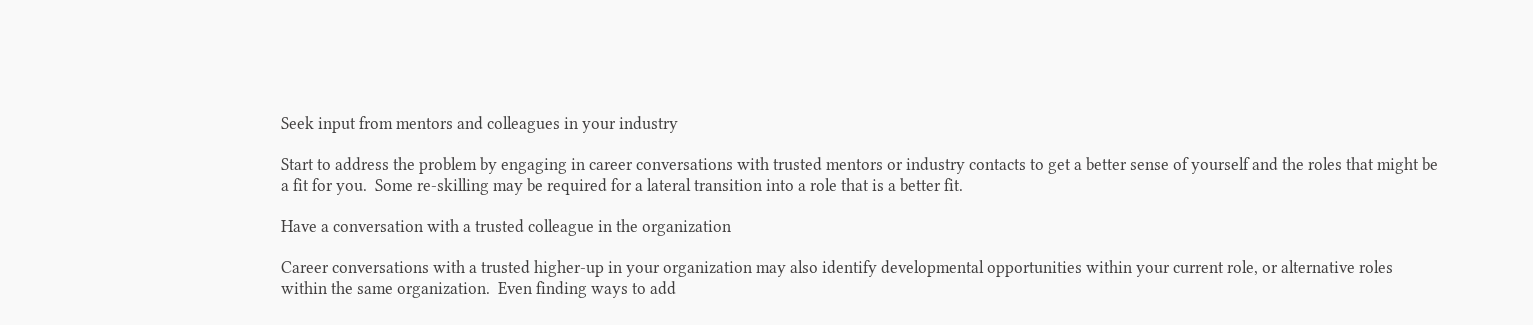Seek input from mentors and colleagues in your industry

Start to address the problem by engaging in career conversations with trusted mentors or industry contacts to get a better sense of yourself and the roles that might be a fit for you.  Some re-skilling may be required for a lateral transition into a role that is a better fit.

Have a conversation with a trusted colleague in the organization

Career conversations with a trusted higher-up in your organization may also identify developmental opportunities within your current role, or alternative roles within the same organization.  Even finding ways to add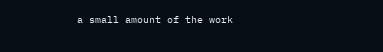a small amount of the work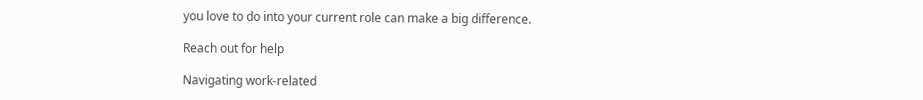you love to do into your current role can make a big difference.

Reach out for help

Navigating work-related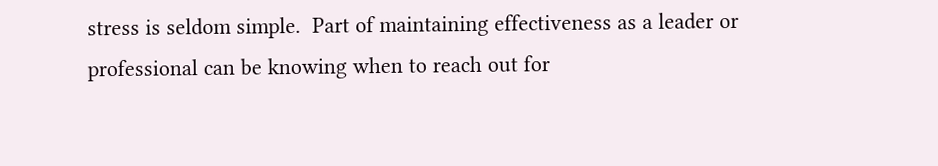stress is seldom simple.  Part of maintaining effectiveness as a leader or professional can be knowing when to reach out for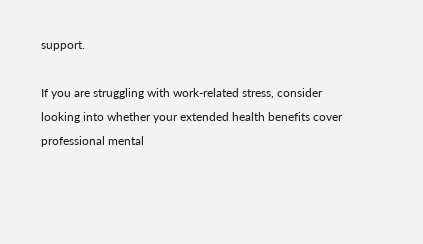support.

If you are struggling with work-related stress, consider looking into whether your extended health benefits cover professional mental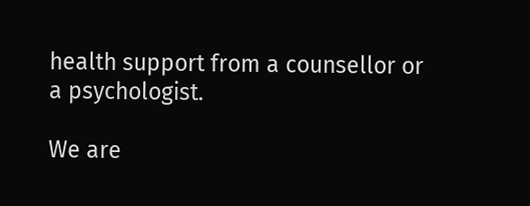health support from a counsellor or a psychologist.

We are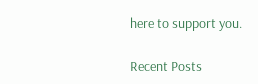here to support you.

Recent Posts